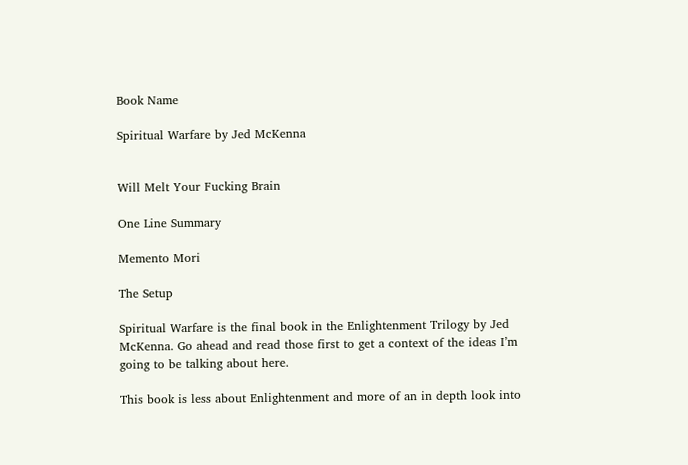Book Name

Spiritual Warfare by Jed McKenna


Will Melt Your Fucking Brain

One Line Summary

Memento Mori

The Setup

Spiritual Warfare is the final book in the Enlightenment Trilogy by Jed McKenna. Go ahead and read those first to get a context of the ideas I’m going to be talking about here.

This book is less about Enlightenment and more of an in depth look into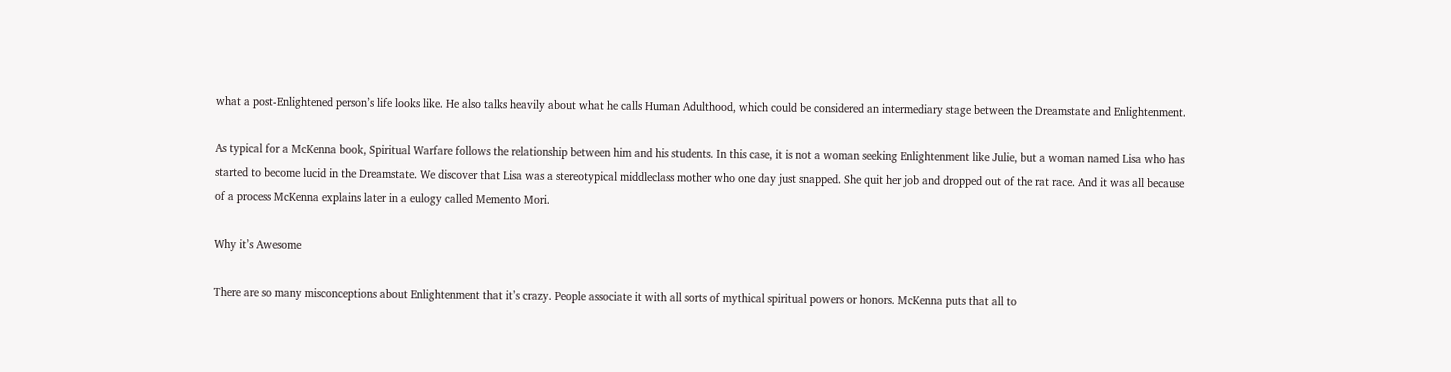what a post-Enlightened person’s life looks like. He also talks heavily about what he calls Human Adulthood, which could be considered an intermediary stage between the Dreamstate and Enlightenment.

As typical for a McKenna book, Spiritual Warfare follows the relationship between him and his students. In this case, it is not a woman seeking Enlightenment like Julie, but a woman named Lisa who has started to become lucid in the Dreamstate. We discover that Lisa was a stereotypical middleclass mother who one day just snapped. She quit her job and dropped out of the rat race. And it was all because of a process McKenna explains later in a eulogy called Memento Mori.

Why it’s Awesome

There are so many misconceptions about Enlightenment that it’s crazy. People associate it with all sorts of mythical spiritual powers or honors. McKenna puts that all to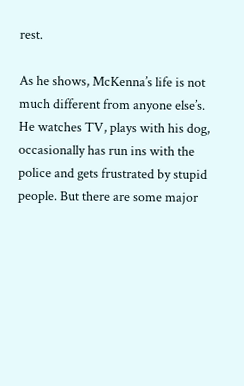rest.

As he shows, McKenna’s life is not much different from anyone else’s. He watches TV, plays with his dog, occasionally has run ins with the police and gets frustrated by stupid people. But there are some major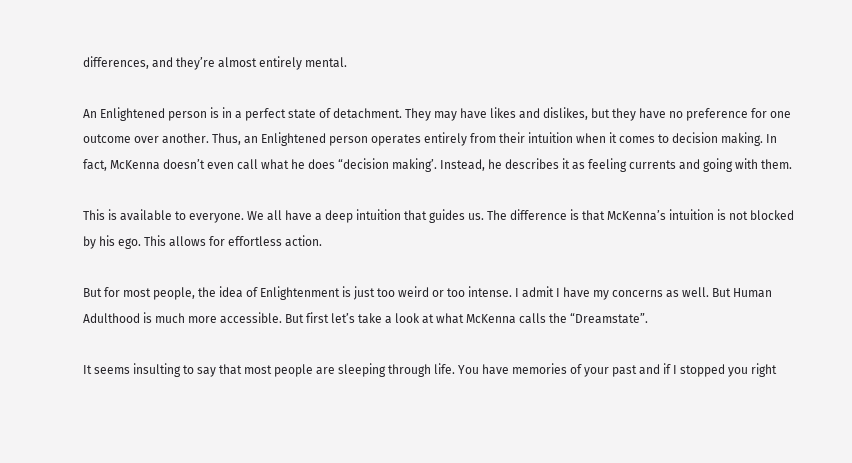differences, and they’re almost entirely mental.

An Enlightened person is in a perfect state of detachment. They may have likes and dislikes, but they have no preference for one outcome over another. Thus, an Enlightened person operates entirely from their intuition when it comes to decision making. In fact, McKenna doesn’t even call what he does “decision making’. Instead, he describes it as feeling currents and going with them.

This is available to everyone. We all have a deep intuition that guides us. The difference is that McKenna’s intuition is not blocked by his ego. This allows for effortless action.

But for most people, the idea of Enlightenment is just too weird or too intense. I admit I have my concerns as well. But Human Adulthood is much more accessible. But first let’s take a look at what McKenna calls the “Dreamstate”.

It seems insulting to say that most people are sleeping through life. You have memories of your past and if I stopped you right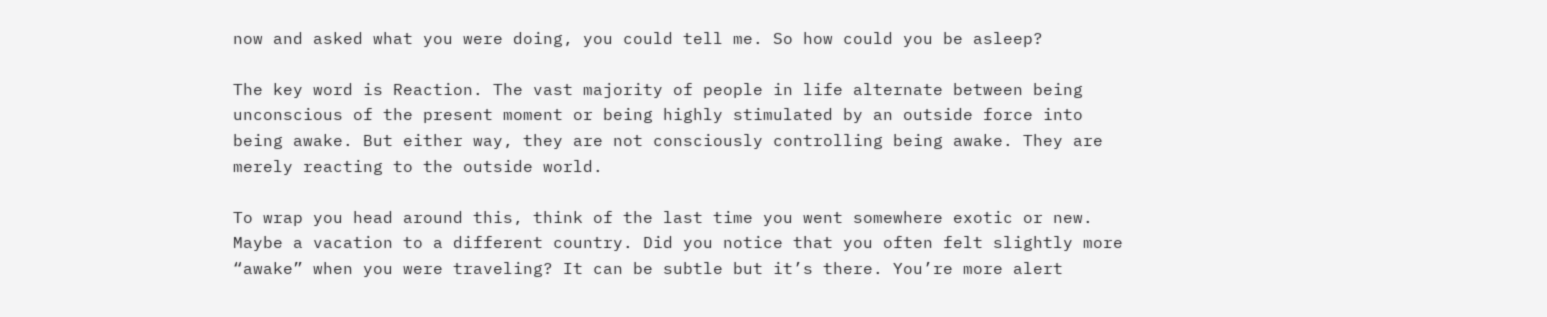now and asked what you were doing, you could tell me. So how could you be asleep?

The key word is Reaction. The vast majority of people in life alternate between being unconscious of the present moment or being highly stimulated by an outside force into being awake. But either way, they are not consciously controlling being awake. They are merely reacting to the outside world.

To wrap you head around this, think of the last time you went somewhere exotic or new. Maybe a vacation to a different country. Did you notice that you often felt slightly more “awake” when you were traveling? It can be subtle but it’s there. You’re more alert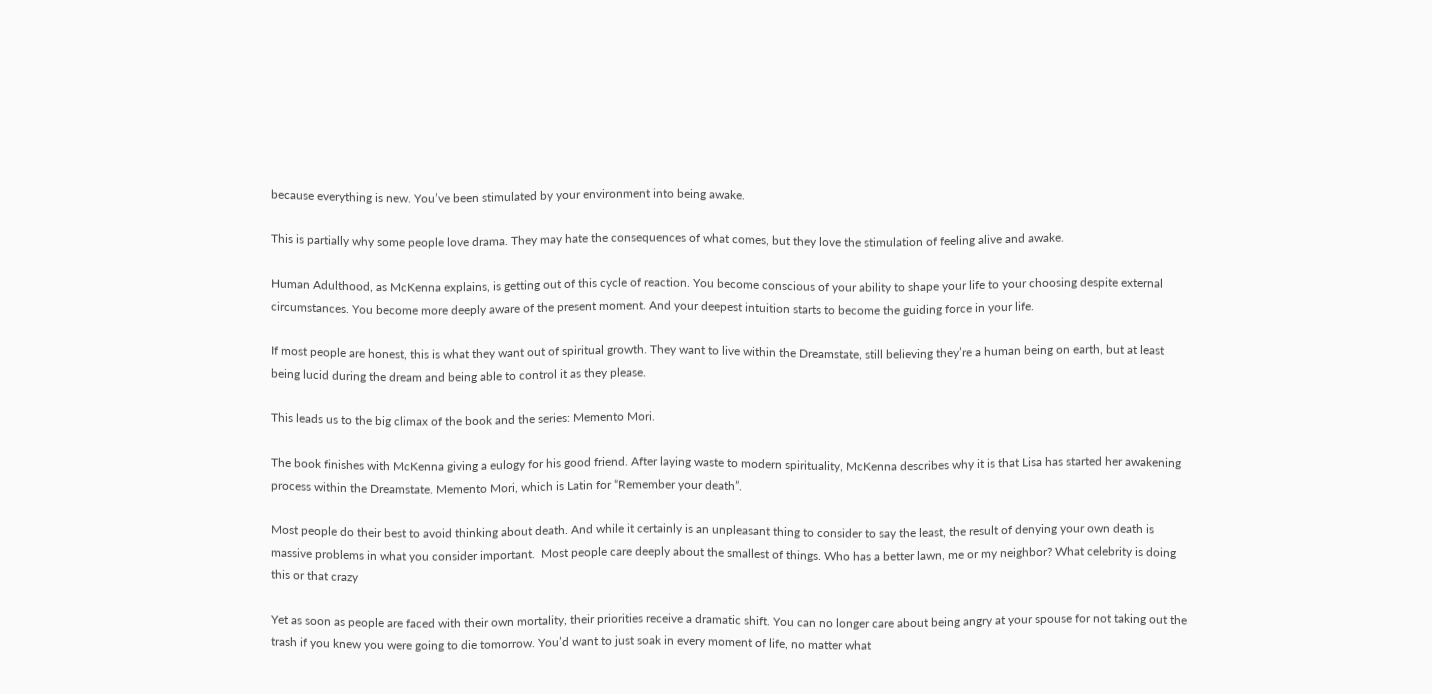because everything is new. You’ve been stimulated by your environment into being awake.

This is partially why some people love drama. They may hate the consequences of what comes, but they love the stimulation of feeling alive and awake.

Human Adulthood, as McKenna explains, is getting out of this cycle of reaction. You become conscious of your ability to shape your life to your choosing despite external circumstances. You become more deeply aware of the present moment. And your deepest intuition starts to become the guiding force in your life.

If most people are honest, this is what they want out of spiritual growth. They want to live within the Dreamstate, still believing they’re a human being on earth, but at least being lucid during the dream and being able to control it as they please.

This leads us to the big climax of the book and the series: Memento Mori.

The book finishes with McKenna giving a eulogy for his good friend. After laying waste to modern spirituality, McKenna describes why it is that Lisa has started her awakening process within the Dreamstate. Memento Mori, which is Latin for “Remember your death”.

Most people do their best to avoid thinking about death. And while it certainly is an unpleasant thing to consider to say the least, the result of denying your own death is massive problems in what you consider important.  Most people care deeply about the smallest of things. Who has a better lawn, me or my neighbor? What celebrity is doing this or that crazy

Yet as soon as people are faced with their own mortality, their priorities receive a dramatic shift. You can no longer care about being angry at your spouse for not taking out the trash if you knew you were going to die tomorrow. You’d want to just soak in every moment of life, no matter what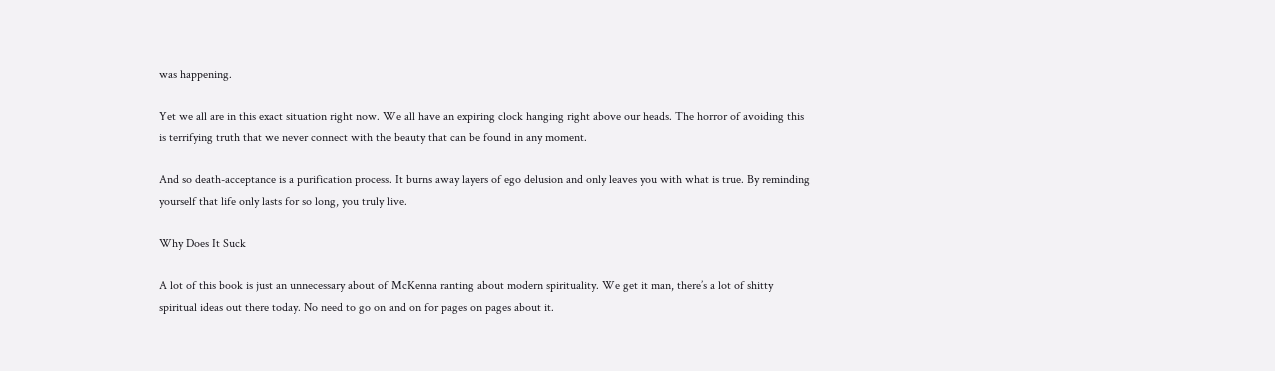was happening.

Yet we all are in this exact situation right now. We all have an expiring clock hanging right above our heads. The horror of avoiding this is terrifying truth that we never connect with the beauty that can be found in any moment.

And so death-acceptance is a purification process. It burns away layers of ego delusion and only leaves you with what is true. By reminding yourself that life only lasts for so long, you truly live.

Why Does It Suck

A lot of this book is just an unnecessary about of McKenna ranting about modern spirituality. We get it man, there’s a lot of shitty spiritual ideas out there today. No need to go on and on for pages on pages about it.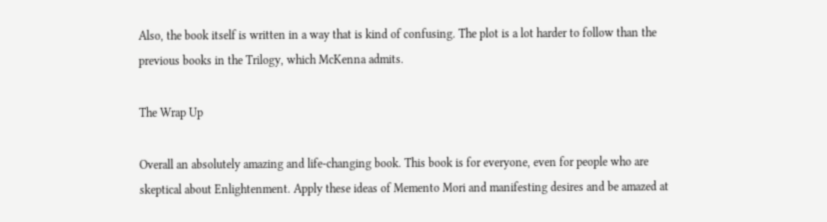Also, the book itself is written in a way that is kind of confusing. The plot is a lot harder to follow than the previous books in the Trilogy, which McKenna admits.

The Wrap Up

Overall an absolutely amazing and life-changing book. This book is for everyone, even for people who are skeptical about Enlightenment. Apply these ideas of Memento Mori and manifesting desires and be amazed at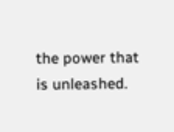the power that is unleashed.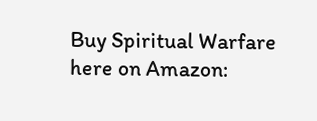Buy Spiritual Warfare here on Amazon: